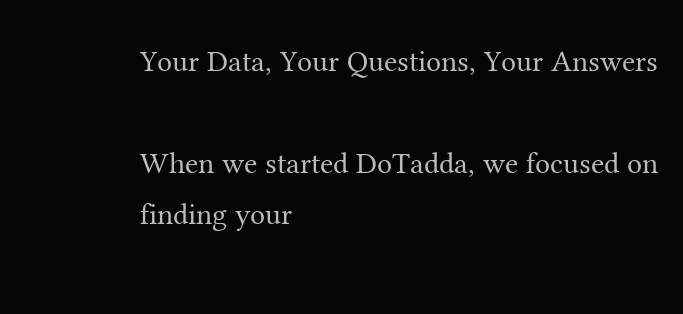Your Data, Your Questions, Your Answers

When we started DoTadda, we focused on finding your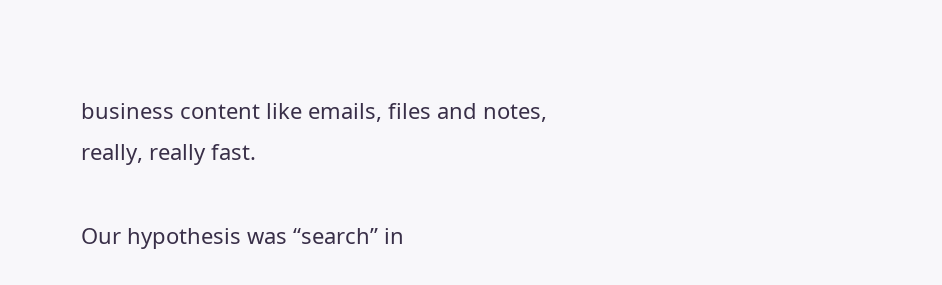business content like emails, files and notes, really, really fast.

Our hypothesis was “search” in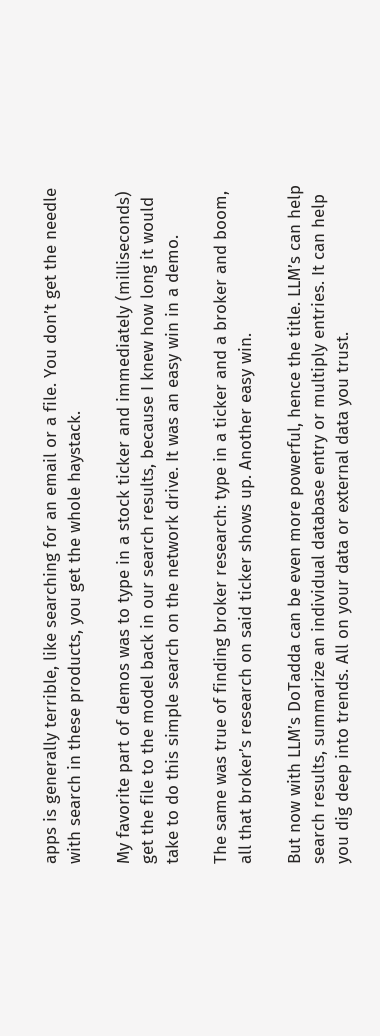apps is generally terrible, like searching for an email or a file. You don’t get the needle with search in these products, you get the whole haystack.

My favorite part of demos was to type in a stock ticker and immediately (milliseconds) get the file to the model back in our search results, because I knew how long it would take to do this simple search on the network drive. It was an easy win in a demo.

The same was true of finding broker research: type in a ticker and a broker and boom, all that broker’s research on said ticker shows up. Another easy win.

But now with LLM’s DoTadda can be even more powerful, hence the title. LLM’s can help search results, summarize an individual database entry or multiply entries. It can help you dig deep into trends. All on your data or external data you trust.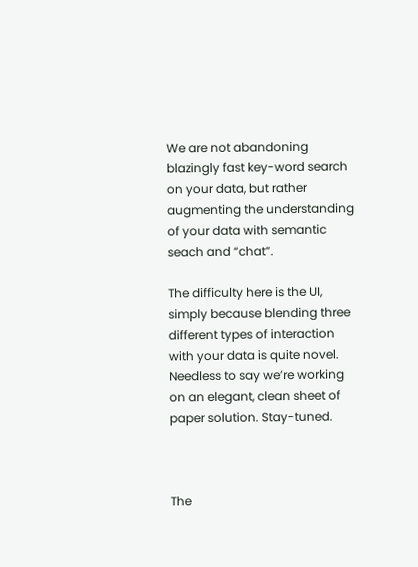We are not abandoning blazingly fast key-word search on your data, but rather augmenting the understanding of your data with semantic seach and “chat”.

The difficulty here is the UI, simply because blending three different types of interaction with your data is quite novel. Needless to say we’re working on an elegant, clean sheet of paper solution. Stay-tuned.



The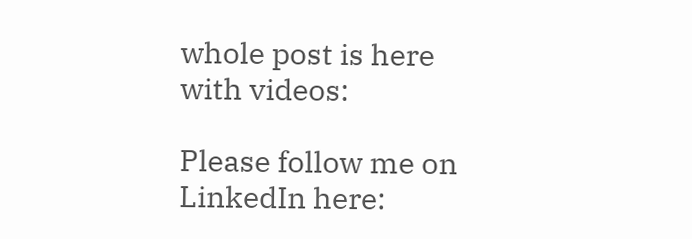whole post is here with videos:

Please follow me on LinkedIn here: